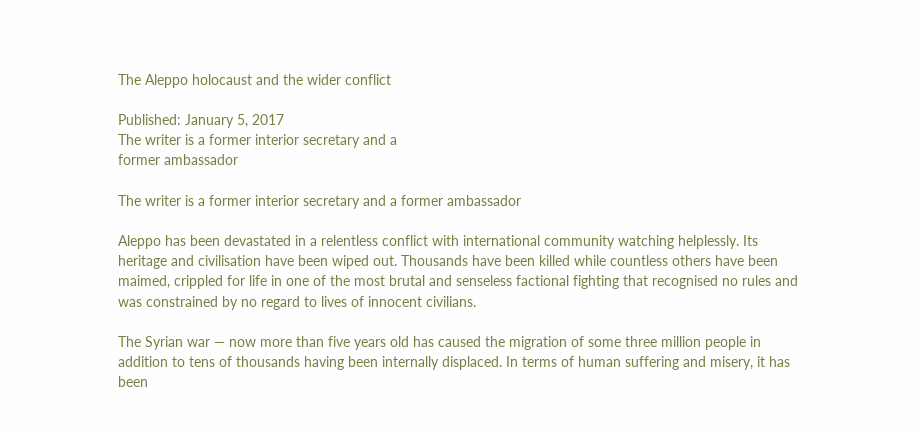The Aleppo holocaust and the wider conflict

Published: January 5, 2017
The writer is a former interior secretary and a
former ambassador

The writer is a former interior secretary and a former ambassador

Aleppo has been devastated in a relentless conflict with international community watching helplessly. Its heritage and civilisation have been wiped out. Thousands have been killed while countless others have been maimed, crippled for life in one of the most brutal and senseless factional fighting that recognised no rules and was constrained by no regard to lives of innocent civilians.

The Syrian war — now more than five years old has caused the migration of some three million people in addition to tens of thousands having been internally displaced. In terms of human suffering and misery, it has been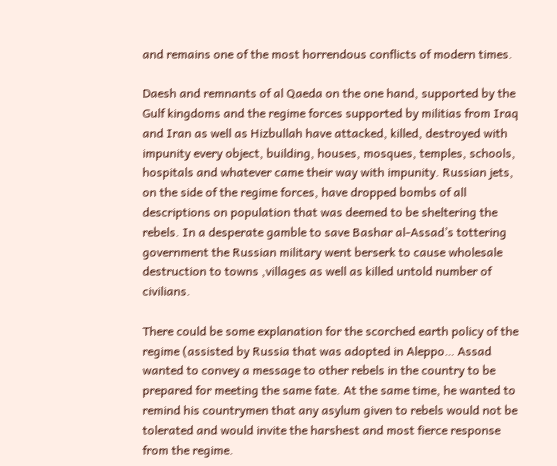and remains one of the most horrendous conflicts of modern times.

Daesh and remnants of al Qaeda on the one hand, supported by the Gulf kingdoms and the regime forces supported by militias from Iraq and Iran as well as Hizbullah have attacked, killed, destroyed with impunity every object, building, houses, mosques, temples, schools, hospitals and whatever came their way with impunity. Russian jets, on the side of the regime forces, have dropped bombs of all descriptions on population that was deemed to be sheltering the rebels. In a desperate gamble to save Bashar al-Assad’s tottering government the Russian military went berserk to cause wholesale destruction to towns ,villages as well as killed untold number of civilians.

There could be some explanation for the scorched earth policy of the regime (assisted by Russia that was adopted in Aleppo… Assad wanted to convey a message to other rebels in the country to be prepared for meeting the same fate. At the same time, he wanted to remind his countrymen that any asylum given to rebels would not be tolerated and would invite the harshest and most fierce response from the regime.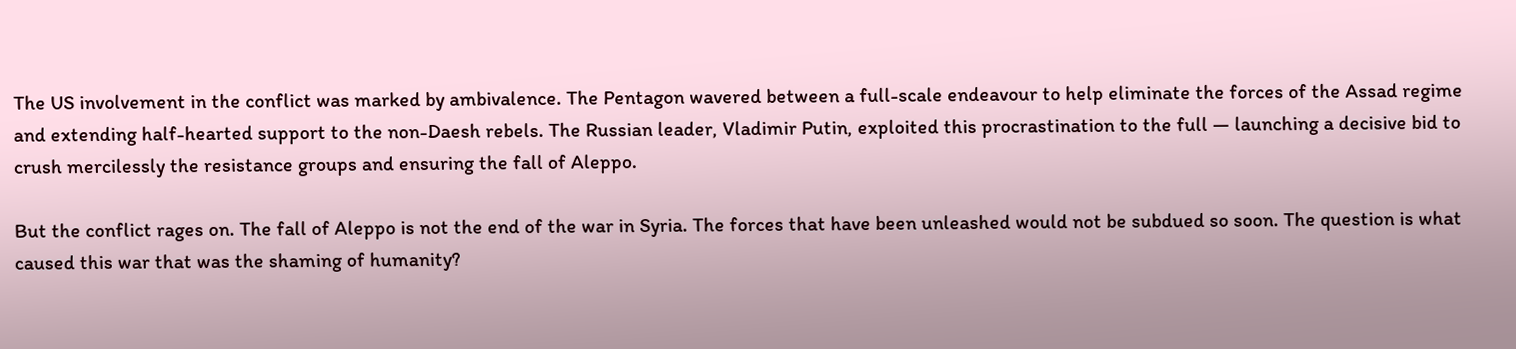The US involvement in the conflict was marked by ambivalence. The Pentagon wavered between a full-scale endeavour to help eliminate the forces of the Assad regime and extending half-hearted support to the non-Daesh rebels. The Russian leader, Vladimir Putin, exploited this procrastination to the full — launching a decisive bid to crush mercilessly the resistance groups and ensuring the fall of Aleppo.

But the conflict rages on. The fall of Aleppo is not the end of the war in Syria. The forces that have been unleashed would not be subdued so soon. The question is what caused this war that was the shaming of humanity?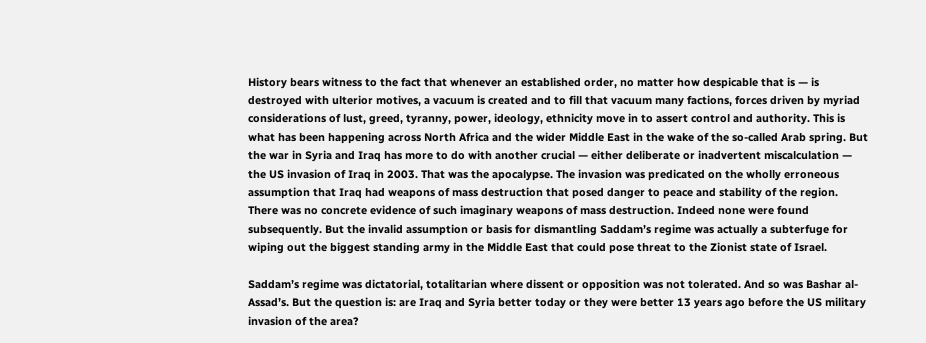History bears witness to the fact that whenever an established order, no matter how despicable that is — is destroyed with ulterior motives, a vacuum is created and to fill that vacuum many factions, forces driven by myriad considerations of lust, greed, tyranny, power, ideology, ethnicity move in to assert control and authority. This is what has been happening across North Africa and the wider Middle East in the wake of the so-called Arab spring. But the war in Syria and Iraq has more to do with another crucial — either deliberate or inadvertent miscalculation — the US invasion of Iraq in 2003. That was the apocalypse. The invasion was predicated on the wholly erroneous assumption that Iraq had weapons of mass destruction that posed danger to peace and stability of the region. There was no concrete evidence of such imaginary weapons of mass destruction. Indeed none were found subsequently. But the invalid assumption or basis for dismantling Saddam’s regime was actually a subterfuge for wiping out the biggest standing army in the Middle East that could pose threat to the Zionist state of Israel.

Saddam’s regime was dictatorial, totalitarian where dissent or opposition was not tolerated. And so was Bashar al-Assad’s. But the question is: are Iraq and Syria better today or they were better 13 years ago before the US military invasion of the area?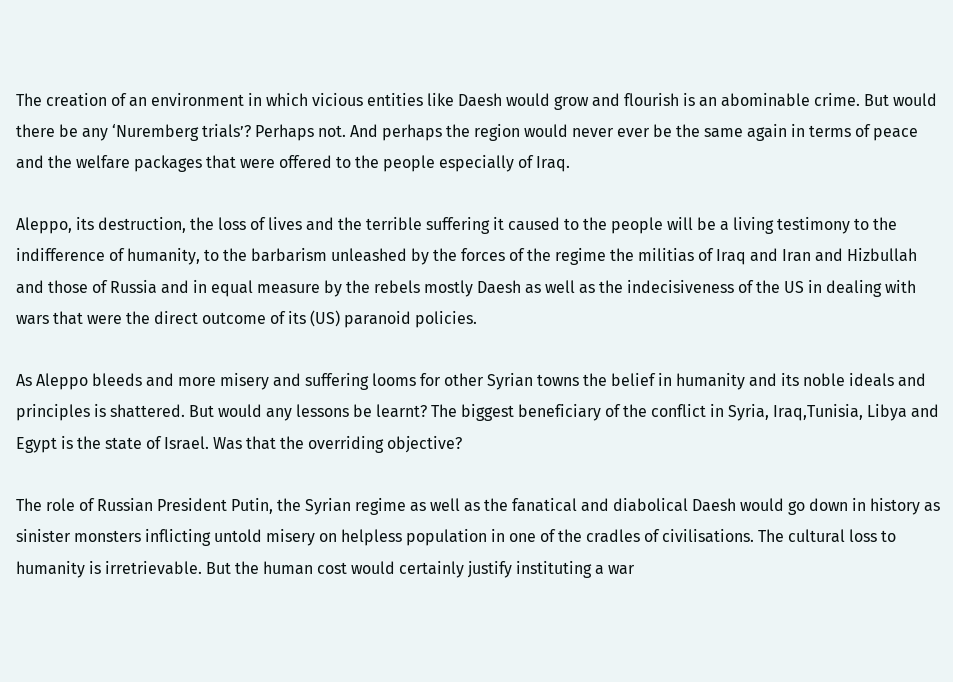The creation of an environment in which vicious entities like Daesh would grow and flourish is an abominable crime. But would there be any ‘Nuremberg trials’? Perhaps not. And perhaps the region would never ever be the same again in terms of peace and the welfare packages that were offered to the people especially of Iraq.

Aleppo, its destruction, the loss of lives and the terrible suffering it caused to the people will be a living testimony to the indifference of humanity, to the barbarism unleashed by the forces of the regime the militias of Iraq and Iran and Hizbullah and those of Russia and in equal measure by the rebels mostly Daesh as well as the indecisiveness of the US in dealing with wars that were the direct outcome of its (US) paranoid policies.

As Aleppo bleeds and more misery and suffering looms for other Syrian towns the belief in humanity and its noble ideals and principles is shattered. But would any lessons be learnt? The biggest beneficiary of the conflict in Syria, Iraq,Tunisia, Libya and Egypt is the state of Israel. Was that the overriding objective?

The role of Russian President Putin, the Syrian regime as well as the fanatical and diabolical Daesh would go down in history as sinister monsters inflicting untold misery on helpless population in one of the cradles of civilisations. The cultural loss to humanity is irretrievable. But the human cost would certainly justify instituting a war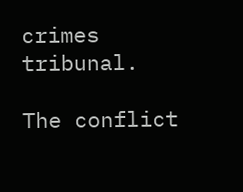crimes tribunal.

The conflict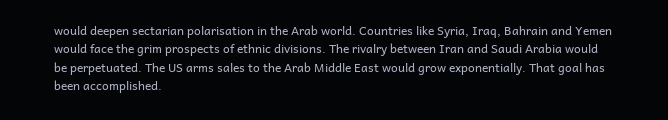would deepen sectarian polarisation in the Arab world. Countries like Syria, Iraq, Bahrain and Yemen would face the grim prospects of ethnic divisions. The rivalry between Iran and Saudi Arabia would be perpetuated. The US arms sales to the Arab Middle East would grow exponentially. That goal has been accomplished.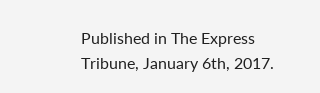Published in The Express Tribune, January 6th, 2017.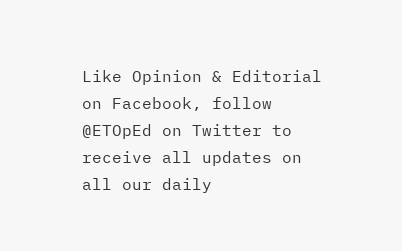Like Opinion & Editorial on Facebook, follow @ETOpEd on Twitter to receive all updates on all our daily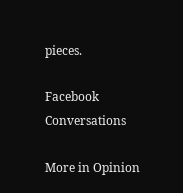pieces.

Facebook Conversations

More in Opinion